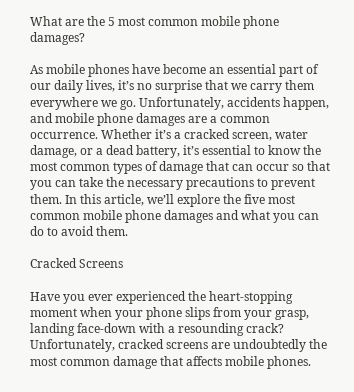What are the 5 most common mobile phone damages?

As mobile phones have become an essential part of our daily lives, it’s no surprise that we carry them everywhere we go. Unfortunately, accidents happen, and mobile phone damages are a common occurrence. Whether it’s a cracked screen, water damage, or a dead battery, it’s essential to know the most common types of damage that can occur so that you can take the necessary precautions to prevent them. In this article, we’ll explore the five most common mobile phone damages and what you can do to avoid them.

Cracked Screens

Have you ever experienced the heart-stopping moment when your phone slips from your grasp, landing face-down with a resounding crack? Unfortunately, cracked screens are undoubtedly the most common damage that affects mobile phones.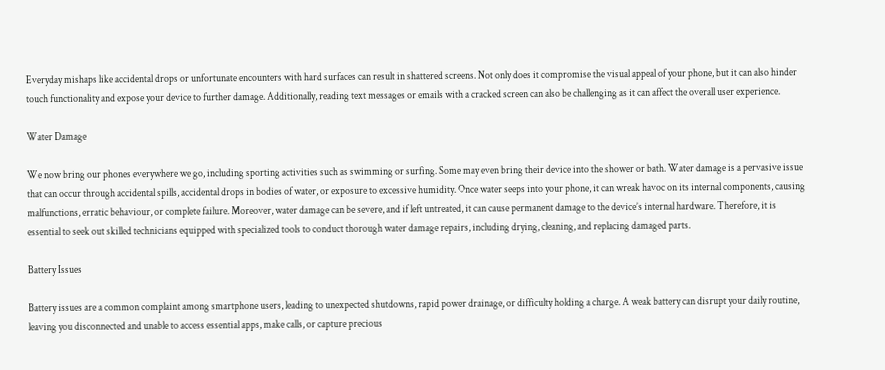Everyday mishaps like accidental drops or unfortunate encounters with hard surfaces can result in shattered screens. Not only does it compromise the visual appeal of your phone, but it can also hinder touch functionality and expose your device to further damage. Additionally, reading text messages or emails with a cracked screen can also be challenging as it can affect the overall user experience.

Water Damage

We now bring our phones everywhere we go, including sporting activities such as swimming or surfing. Some may even bring their device into the shower or bath. Water damage is a pervasive issue that can occur through accidental spills, accidental drops in bodies of water, or exposure to excessive humidity. Once water seeps into your phone, it can wreak havoc on its internal components, causing malfunctions, erratic behaviour, or complete failure. Moreover, water damage can be severe, and if left untreated, it can cause permanent damage to the device’s internal hardware. Therefore, it is essential to seek out skilled technicians equipped with specialized tools to conduct thorough water damage repairs, including drying, cleaning, and replacing damaged parts.

Battery Issues

Battery issues are a common complaint among smartphone users, leading to unexpected shutdowns, rapid power drainage, or difficulty holding a charge. A weak battery can disrupt your daily routine, leaving you disconnected and unable to access essential apps, make calls, or capture precious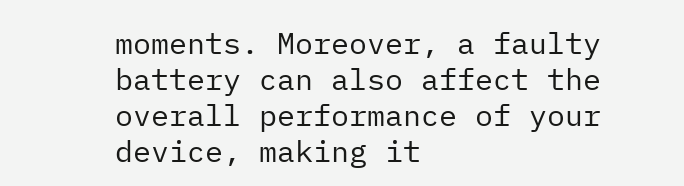moments. Moreover, a faulty battery can also affect the overall performance of your device, making it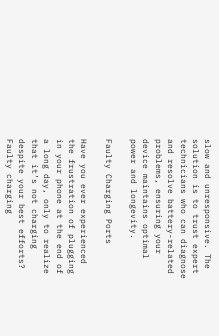slow and unresponsive. The solution is to trust expert technicians who can diagnose and resolve battery-related problems, ensuring your device maintains optimal power and longevity.

Faulty Charging Ports

Have you ever experienced the frustration of plugging in your phone at the end of a long day, only to realize that it’s not charging despite your best efforts? Faulty charging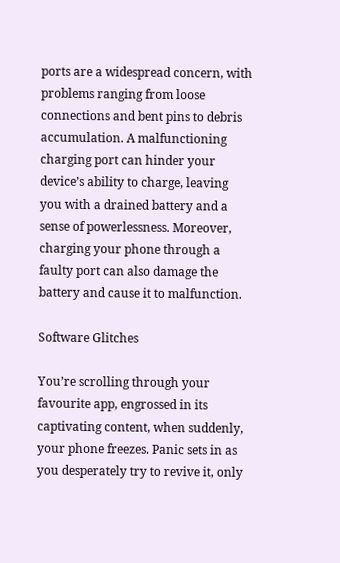ports are a widespread concern, with problems ranging from loose connections and bent pins to debris accumulation. A malfunctioning charging port can hinder your device’s ability to charge, leaving you with a drained battery and a sense of powerlessness. Moreover, charging your phone through a faulty port can also damage the battery and cause it to malfunction.

Software Glitches

You’re scrolling through your favourite app, engrossed in its captivating content, when suddenly, your phone freezes. Panic sets in as you desperately try to revive it, only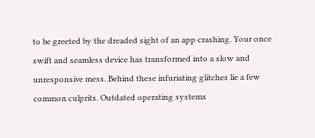to be greeted by the dreaded sight of an app crashing. Your once swift and seamless device has transformed into a slow and unresponsive mess. Behind these infuriating glitches lie a few common culprits. Outdated operating systems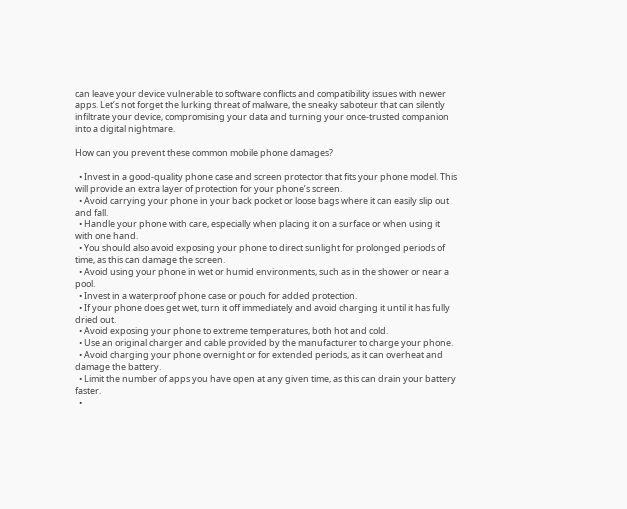can leave your device vulnerable to software conflicts and compatibility issues with newer apps. Let’s not forget the lurking threat of malware, the sneaky saboteur that can silently infiltrate your device, compromising your data and turning your once-trusted companion into a digital nightmare.

How can you prevent these common mobile phone damages?

  • Invest in a good-quality phone case and screen protector that fits your phone model. This will provide an extra layer of protection for your phone’s screen.
  • Avoid carrying your phone in your back pocket or loose bags where it can easily slip out and fall.
  • Handle your phone with care, especially when placing it on a surface or when using it with one hand.
  • You should also avoid exposing your phone to direct sunlight for prolonged periods of time, as this can damage the screen.
  • Avoid using your phone in wet or humid environments, such as in the shower or near a pool.
  • Invest in a waterproof phone case or pouch for added protection.
  • If your phone does get wet, turn it off immediately and avoid charging it until it has fully dried out.
  • Avoid exposing your phone to extreme temperatures, both hot and cold.
  • Use an original charger and cable provided by the manufacturer to charge your phone.
  • Avoid charging your phone overnight or for extended periods, as it can overheat and damage the battery.
  • Limit the number of apps you have open at any given time, as this can drain your battery faster.
  •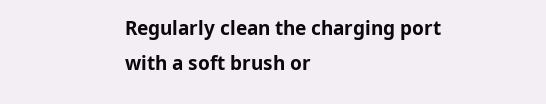Regularly clean the charging port with a soft brush or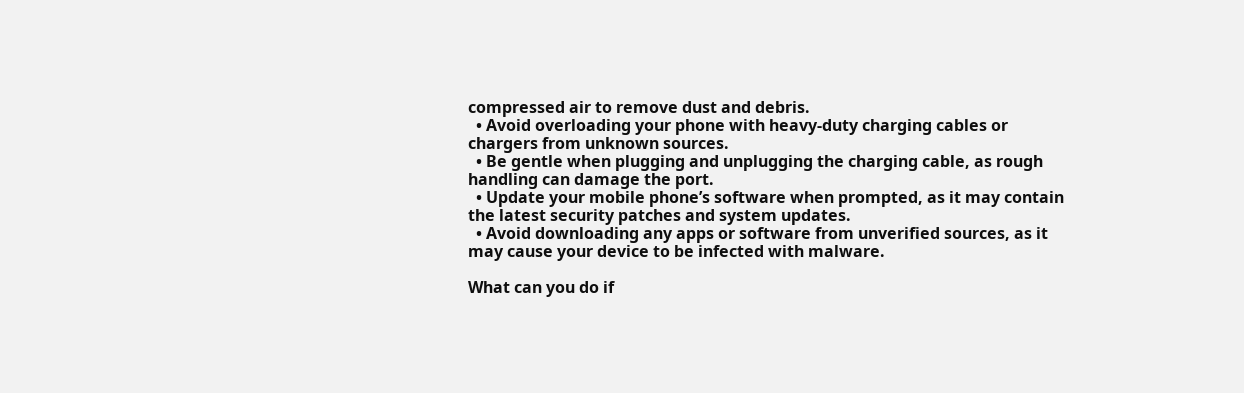compressed air to remove dust and debris.
  • Avoid overloading your phone with heavy-duty charging cables or chargers from unknown sources.
  • Be gentle when plugging and unplugging the charging cable, as rough handling can damage the port.
  • Update your mobile phone’s software when prompted, as it may contain the latest security patches and system updates.
  • Avoid downloading any apps or software from unverified sources, as it may cause your device to be infected with malware.

What can you do if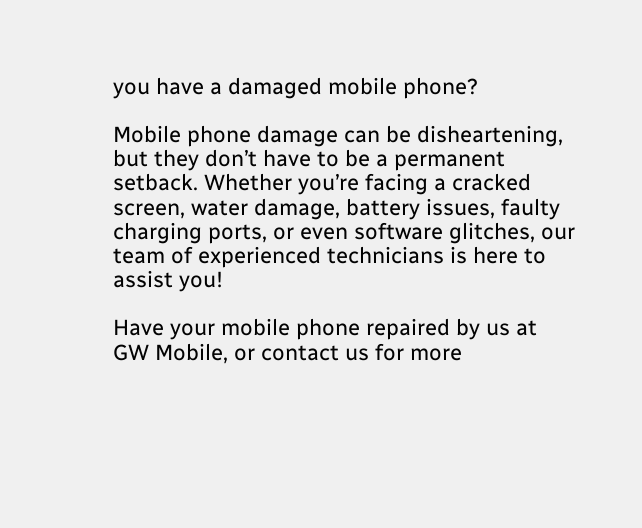you have a damaged mobile phone?

Mobile phone damage can be disheartening, but they don’t have to be a permanent setback. Whether you’re facing a cracked screen, water damage, battery issues, faulty charging ports, or even software glitches, our team of experienced technicians is here to assist you!

Have your mobile phone repaired by us at GW Mobile, or contact us for more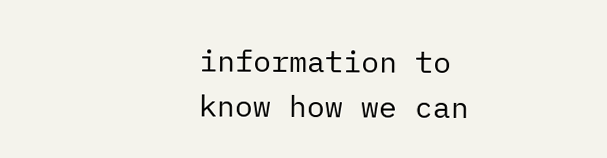information to know how we can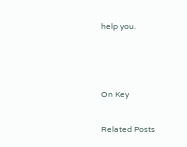help you.



On Key

Related Posts